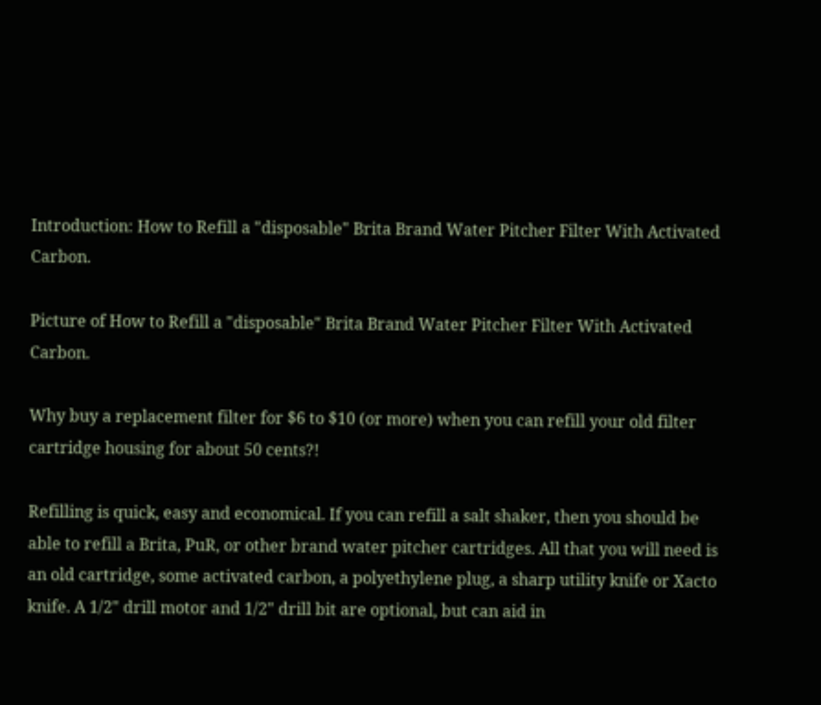Introduction: How to Refill a "disposable" Brita Brand Water Pitcher Filter With Activated Carbon.

Picture of How to Refill a "disposable" Brita Brand Water Pitcher Filter With Activated Carbon.

Why buy a replacement filter for $6 to $10 (or more) when you can refill your old filter cartridge housing for about 50 cents?!

Refilling is quick, easy and economical. If you can refill a salt shaker, then you should be able to refill a Brita, PuR, or other brand water pitcher cartridges. All that you will need is an old cartridge, some activated carbon, a polyethylene plug, a sharp utility knife or Xacto knife. A 1/2" drill motor and 1/2" drill bit are optional, but can aid in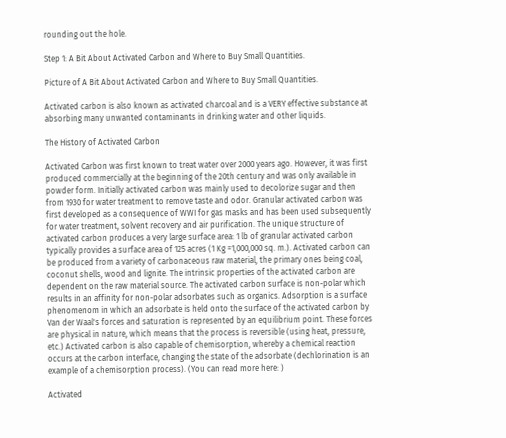rounding out the hole.

Step 1: A Bit About Activated Carbon and Where to Buy Small Quantities.

Picture of A Bit About Activated Carbon and Where to Buy Small Quantities.

Activated carbon is also known as activated charcoal and is a VERY effective substance at absorbing many unwanted contaminants in drinking water and other liquids.

The History of Activated Carbon

Activated Carbon was first known to treat water over 2000 years ago. However, it was first produced commercially at the beginning of the 20th century and was only available in powder form. Initially activated carbon was mainly used to decolorize sugar and then from 1930 for water treatment to remove taste and odor. Granular activated carbon was first developed as a consequence of WWI for gas masks and has been used subsequently for water treatment, solvent recovery and air purification. The unique structure of activated carbon produces a very large surface area: 1 lb of granular activated carbon typically provides a surface area of 125 acres (1 Kg =1,000,000 sq. m.). Activated carbon can be produced from a variety of carbonaceous raw material, the primary ones being coal, coconut shells, wood and lignite. The intrinsic properties of the activated carbon are dependent on the raw material source. The activated carbon surface is non-polar which results in an affinity for non-polar adsorbates such as organics. Adsorption is a surface phenomenom in which an adsorbate is held onto the surface of the activated carbon by Van der Waal's forces and saturation is represented by an equilibrium point. These forces are physical in nature, which means that the process is reversible (using heat, pressure, etc.) Activated carbon is also capable of chemisorption, whereby a chemical reaction occurs at the carbon interface, changing the state of the adsorbate (dechlorination is an example of a chemisorption process). (You can read more here: )

Activated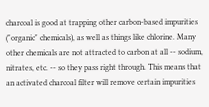charcoal is good at trapping other carbon-based impurities ("organic" chemicals), as well as things like chlorine. Many other chemicals are not attracted to carbon at all -- sodium, nitrates, etc. -- so they pass right through. This means that an activated charcoal filter will remove certain impurities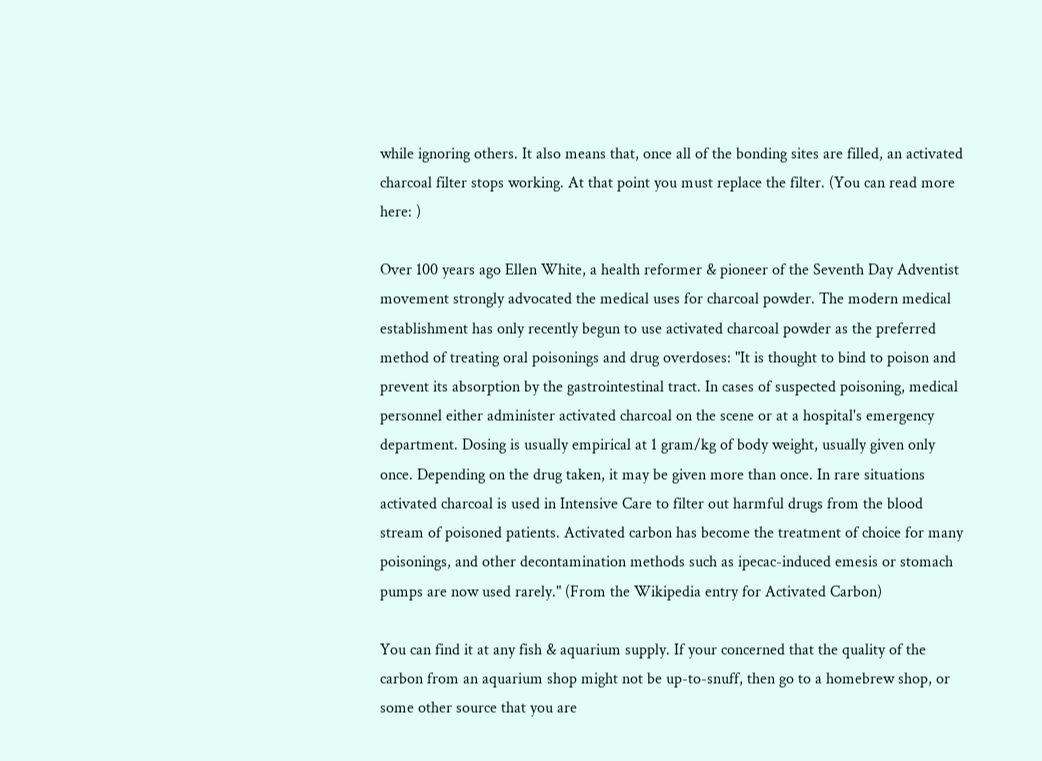while ignoring others. It also means that, once all of the bonding sites are filled, an activated charcoal filter stops working. At that point you must replace the filter. (You can read more here: )

Over 100 years ago Ellen White, a health reformer & pioneer of the Seventh Day Adventist movement strongly advocated the medical uses for charcoal powder. The modern medical establishment has only recently begun to use activated charcoal powder as the preferred method of treating oral poisonings and drug overdoses: "It is thought to bind to poison and prevent its absorption by the gastrointestinal tract. In cases of suspected poisoning, medical personnel either administer activated charcoal on the scene or at a hospital's emergency department. Dosing is usually empirical at 1 gram/kg of body weight, usually given only once. Depending on the drug taken, it may be given more than once. In rare situations activated charcoal is used in Intensive Care to filter out harmful drugs from the blood stream of poisoned patients. Activated carbon has become the treatment of choice for many poisonings, and other decontamination methods such as ipecac-induced emesis or stomach pumps are now used rarely." (From the Wikipedia entry for Activated Carbon)

You can find it at any fish & aquarium supply. If your concerned that the quality of the carbon from an aquarium shop might not be up-to-snuff, then go to a homebrew shop, or some other source that you are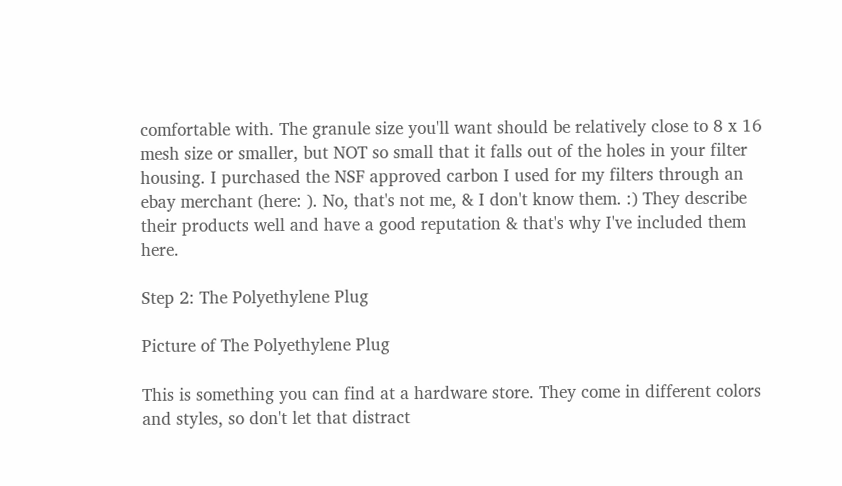comfortable with. The granule size you'll want should be relatively close to 8 x 16 mesh size or smaller, but NOT so small that it falls out of the holes in your filter housing. I purchased the NSF approved carbon I used for my filters through an ebay merchant (here: ). No, that's not me, & I don't know them. :) They describe their products well and have a good reputation & that's why I've included them here.

Step 2: The Polyethylene Plug

Picture of The Polyethylene Plug

This is something you can find at a hardware store. They come in different colors and styles, so don't let that distract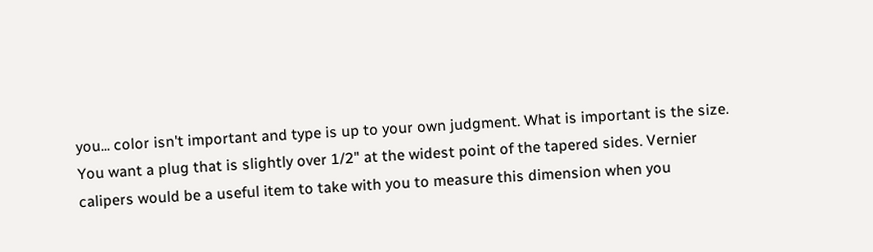you... color isn't important and type is up to your own judgment. What is important is the size. You want a plug that is slightly over 1/2" at the widest point of the tapered sides. Vernier calipers would be a useful item to take with you to measure this dimension when you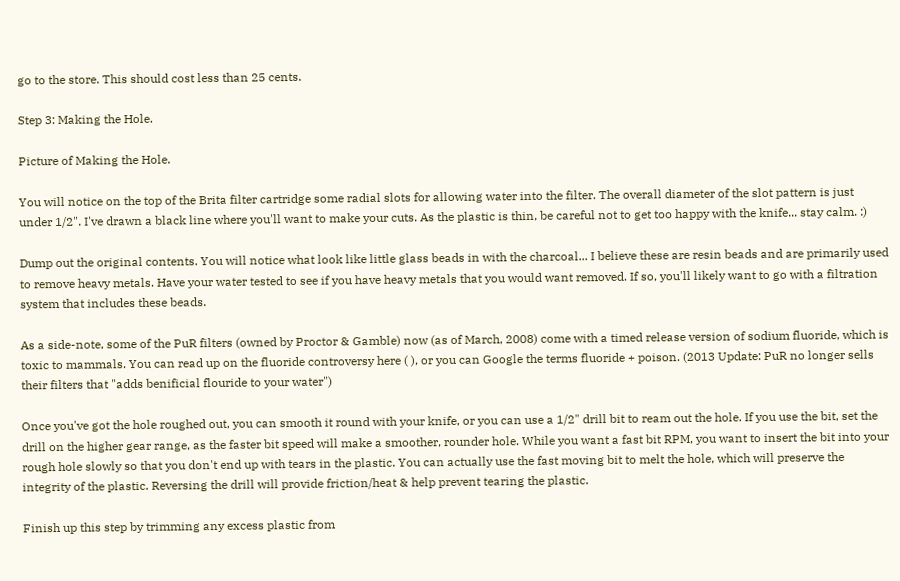go to the store. This should cost less than 25 cents.

Step 3: Making the Hole.

Picture of Making the Hole.

You will notice on the top of the Brita filter cartridge some radial slots for allowing water into the filter. The overall diameter of the slot pattern is just under 1/2". I've drawn a black line where you'll want to make your cuts. As the plastic is thin, be careful not to get too happy with the knife... stay calm. :)

Dump out the original contents. You will notice what look like little glass beads in with the charcoal... I believe these are resin beads and are primarily used to remove heavy metals. Have your water tested to see if you have heavy metals that you would want removed. If so, you'll likely want to go with a filtration system that includes these beads.

As a side-note, some of the PuR filters (owned by Proctor & Gamble) now (as of March, 2008) come with a timed release version of sodium fluoride, which is toxic to mammals. You can read up on the fluoride controversy here ( ), or you can Google the terms fluoride + poison. (2013 Update: PuR no longer sells their filters that "adds benificial flouride to your water")

Once you've got the hole roughed out, you can smooth it round with your knife, or you can use a 1/2" drill bit to ream out the hole. If you use the bit, set the drill on the higher gear range, as the faster bit speed will make a smoother, rounder hole. While you want a fast bit RPM, you want to insert the bit into your rough hole slowly so that you don't end up with tears in the plastic. You can actually use the fast moving bit to melt the hole, which will preserve the integrity of the plastic. Reversing the drill will provide friction/heat & help prevent tearing the plastic.

Finish up this step by trimming any excess plastic from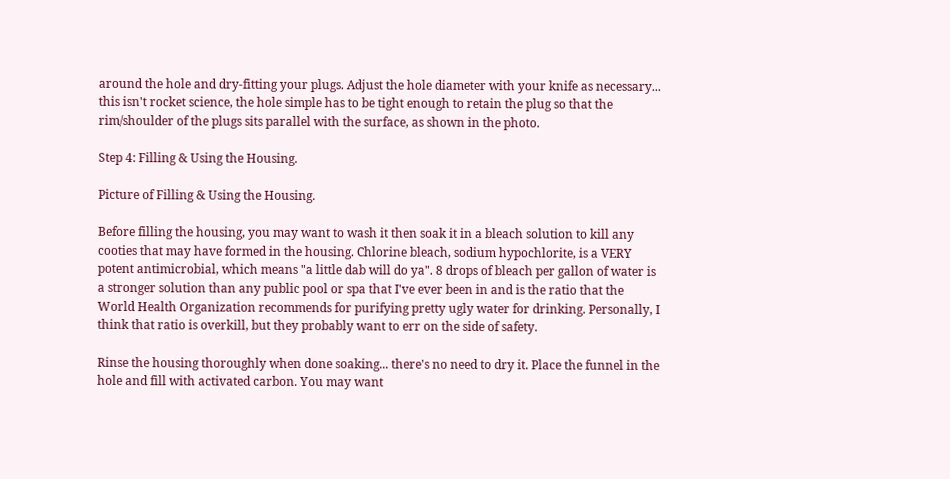around the hole and dry-fitting your plugs. Adjust the hole diameter with your knife as necessary... this isn't rocket science, the hole simple has to be tight enough to retain the plug so that the rim/shoulder of the plugs sits parallel with the surface, as shown in the photo.

Step 4: Filling & Using the Housing.

Picture of Filling & Using the Housing.

Before filling the housing, you may want to wash it then soak it in a bleach solution to kill any cooties that may have formed in the housing. Chlorine bleach, sodium hypochlorite, is a VERY potent antimicrobial, which means "a little dab will do ya". 8 drops of bleach per gallon of water is a stronger solution than any public pool or spa that I've ever been in and is the ratio that the World Health Organization recommends for purifying pretty ugly water for drinking. Personally, I think that ratio is overkill, but they probably want to err on the side of safety.

Rinse the housing thoroughly when done soaking... there's no need to dry it. Place the funnel in the hole and fill with activated carbon. You may want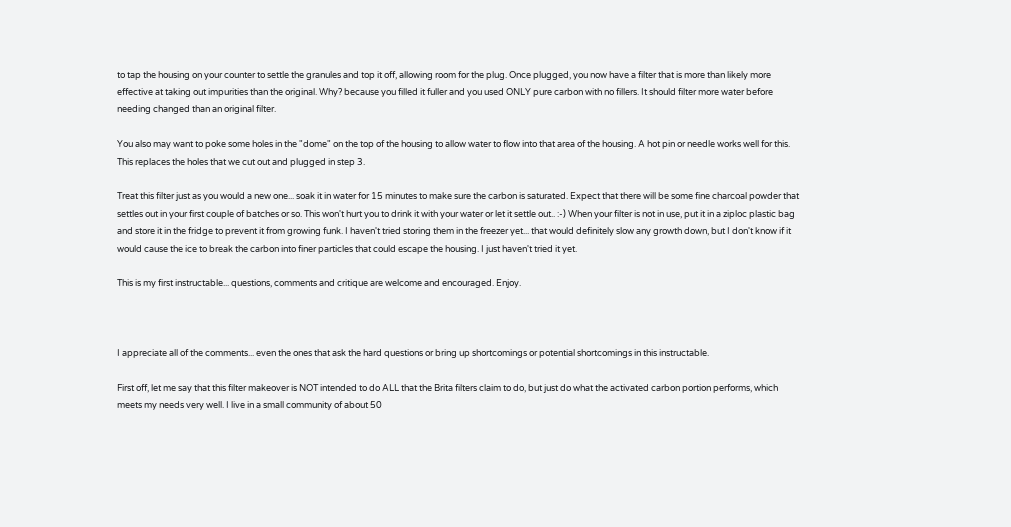to tap the housing on your counter to settle the granules and top it off, allowing room for the plug. Once plugged, you now have a filter that is more than likely more effective at taking out impurities than the original. Why? because you filled it fuller and you used ONLY pure carbon with no fillers. It should filter more water before needing changed than an original filter.

You also may want to poke some holes in the "dome" on the top of the housing to allow water to flow into that area of the housing. A hot pin or needle works well for this. This replaces the holes that we cut out and plugged in step 3.

Treat this filter just as you would a new one... soak it in water for 15 minutes to make sure the carbon is saturated. Expect that there will be some fine charcoal powder that settles out in your first couple of batches or so. This won't hurt you to drink it with your water or let it settle out.. :-) When your filter is not in use, put it in a ziploc plastic bag and store it in the fridge to prevent it from growing funk. I haven't tried storing them in the freezer yet... that would definitely slow any growth down, but I don't know if it would cause the ice to break the carbon into finer particles that could escape the housing. I just haven't tried it yet.

This is my first instructable... questions, comments and critique are welcome and encouraged. Enjoy.



I appreciate all of the comments... even the ones that ask the hard questions or bring up shortcomings or potential shortcomings in this instructable.

First off, let me say that this filter makeover is NOT intended to do ALL that the Brita filters claim to do, but just do what the activated carbon portion performs, which meets my needs very well. I live in a small community of about 50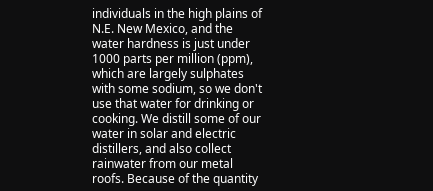individuals in the high plains of N.E. New Mexico, and the water hardness is just under 1000 parts per million (ppm), which are largely sulphates with some sodium, so we don't use that water for drinking or cooking. We distill some of our water in solar and electric distillers, and also collect rainwater from our metal roofs. Because of the quantity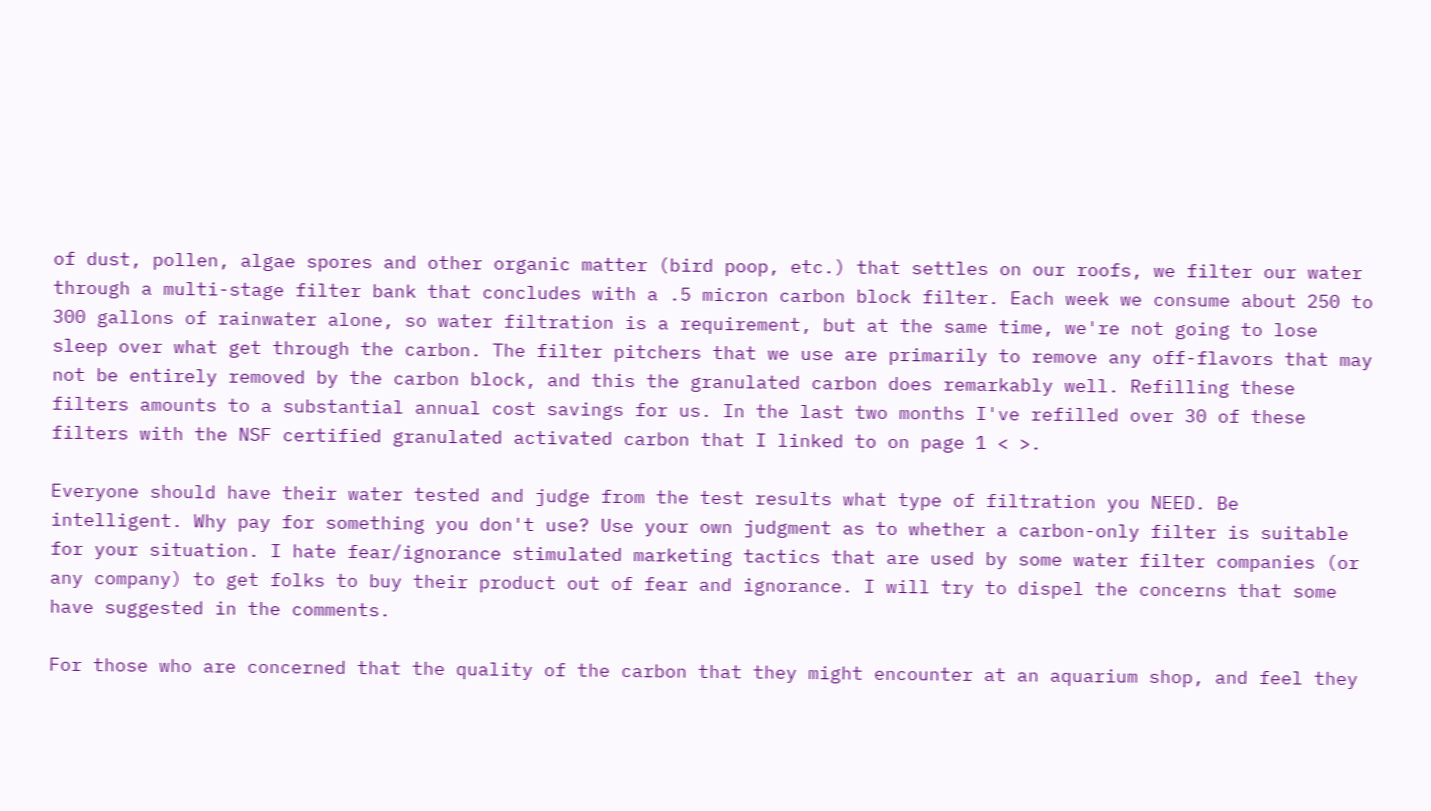of dust, pollen, algae spores and other organic matter (bird poop, etc.) that settles on our roofs, we filter our water through a multi-stage filter bank that concludes with a .5 micron carbon block filter. Each week we consume about 250 to 300 gallons of rainwater alone, so water filtration is a requirement, but at the same time, we're not going to lose sleep over what get through the carbon. The filter pitchers that we use are primarily to remove any off-flavors that may not be entirely removed by the carbon block, and this the granulated carbon does remarkably well. Refilling these filters amounts to a substantial annual cost savings for us. In the last two months I've refilled over 30 of these filters with the NSF certified granulated activated carbon that I linked to on page 1 < >.

Everyone should have their water tested and judge from the test results what type of filtration you NEED. Be intelligent. Why pay for something you don't use? Use your own judgment as to whether a carbon-only filter is suitable for your situation. I hate fear/ignorance stimulated marketing tactics that are used by some water filter companies (or any company) to get folks to buy their product out of fear and ignorance. I will try to dispel the concerns that some have suggested in the comments.

For those who are concerned that the quality of the carbon that they might encounter at an aquarium shop, and feel they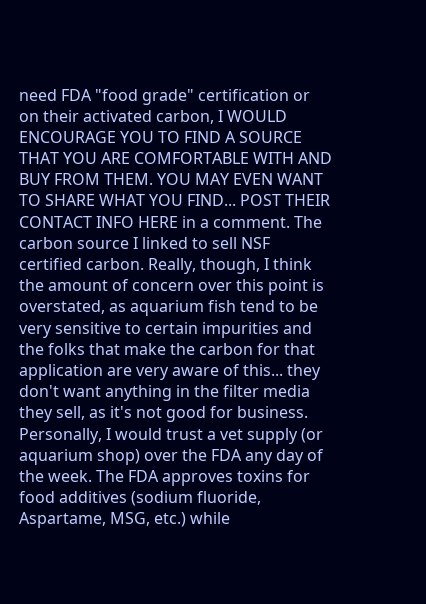need FDA "food grade" certification or on their activated carbon, I WOULD ENCOURAGE YOU TO FIND A SOURCE THAT YOU ARE COMFORTABLE WITH AND BUY FROM THEM. YOU MAY EVEN WANT TO SHARE WHAT YOU FIND... POST THEIR CONTACT INFO HERE in a comment. The carbon source I linked to sell NSF certified carbon. Really, though, I think the amount of concern over this point is overstated, as aquarium fish tend to be very sensitive to certain impurities and the folks that make the carbon for that application are very aware of this... they don't want anything in the filter media they sell, as it's not good for business. Personally, I would trust a vet supply (or aquarium shop) over the FDA any day of the week. The FDA approves toxins for food additives (sodium fluoride, Aspartame, MSG, etc.) while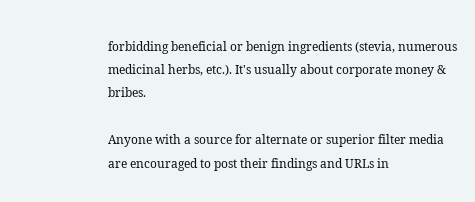forbidding beneficial or benign ingredients (stevia, numerous medicinal herbs, etc.). It's usually about corporate money & bribes.

Anyone with a source for alternate or superior filter media are encouraged to post their findings and URLs in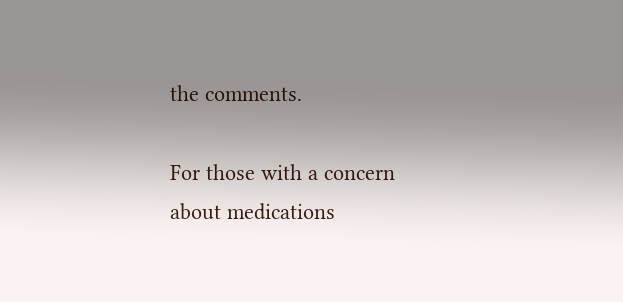the comments.

For those with a concern about medications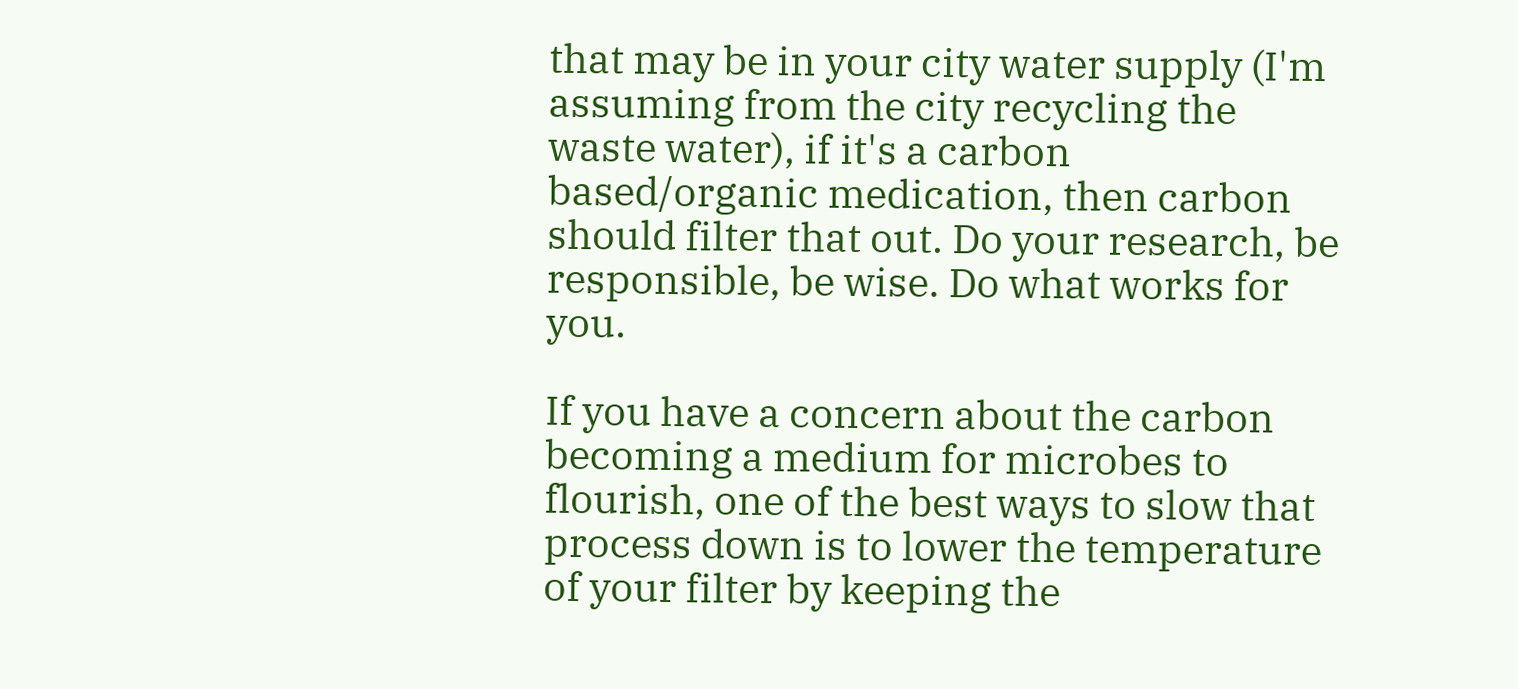that may be in your city water supply (I'm assuming from the city recycling the waste water), if it's a carbon based/organic medication, then carbon should filter that out. Do your research, be responsible, be wise. Do what works for you.

If you have a concern about the carbon becoming a medium for microbes to flourish, one of the best ways to slow that process down is to lower the temperature of your filter by keeping the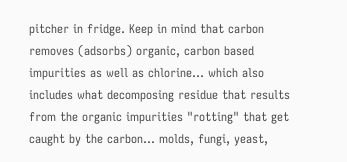pitcher in fridge. Keep in mind that carbon removes (adsorbs) organic, carbon based impurities as well as chlorine... which also includes what decomposing residue that results from the organic impurities "rotting" that get caught by the carbon... molds, fungi, yeast,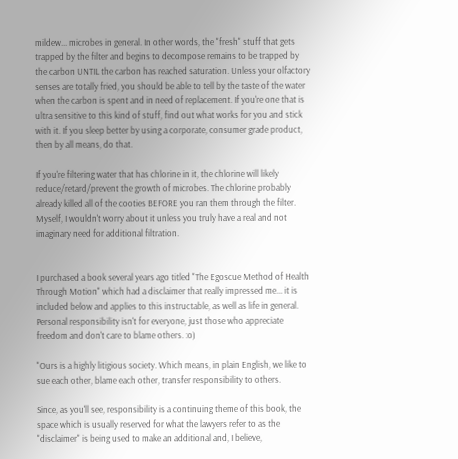mildew... microbes in general. In other words, the "fresh" stuff that gets trapped by the filter and begins to decompose remains to be trapped by the carbon UNTIL the carbon has reached saturation. Unless your olfactory senses are totally fried, you should be able to tell by the taste of the water when the carbon is spent and in need of replacement. If you're one that is ultra sensitive to this kind of stuff, find out what works for you and stick with it. If you sleep better by using a corporate, consumer grade product, then by all means, do that.

If you're filtering water that has chlorine in it, the chlorine will likely reduce/retard/prevent the growth of microbes. The chlorine probably already killed all of the cooties BEFORE you ran them through the filter. Myself, I wouldn't worry about it unless you truly have a real and not imaginary need for additional filtration.


I purchased a book several years ago titled "The Egoscue Method of Health Through Motion" which had a disclaimer that really impressed me... it is included below and applies to this instructable, as well as life in general. Personal responsibility isn't for everyone, just those who appreciate freedom and don't care to blame others. :o)

"Ours is a highly litigious society. Which means, in plain English, we like to sue each other, blame each other, transfer responsibility to others.

Since, as you'll see, responsibility is a continuing theme of this book, the space which is usually reserved for what the lawyers refer to as the "disclaimer" is being used to make an additional and, I believe,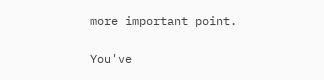more important point.

You've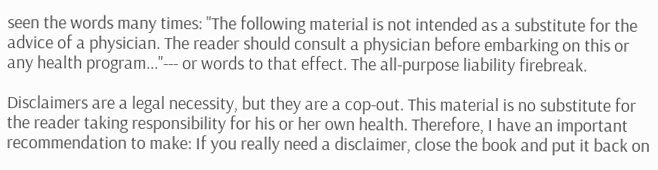seen the words many times: "The following material is not intended as a substitute for the advice of a physician. The reader should consult a physician before embarking on this or any health program..."--- or words to that effect. The all-purpose liability firebreak.

Disclaimers are a legal necessity, but they are a cop-out. This material is no substitute for the reader taking responsibility for his or her own health. Therefore, I have an important recommendation to make: If you really need a disclaimer, close the book and put it back on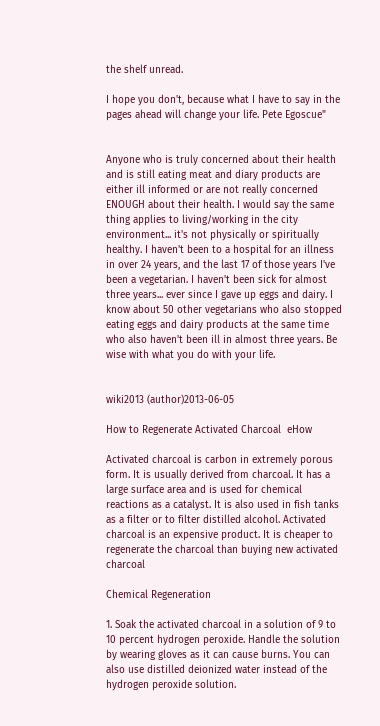the shelf unread.

I hope you don't, because what I have to say in the pages ahead will change your life. Pete Egoscue"


Anyone who is truly concerned about their health and is still eating meat and diary products are either ill informed or are not really concerned ENOUGH about their health. I would say the same thing applies to living/working in the city environment... it's not physically or spiritually healthy. I haven't been to a hospital for an illness in over 24 years, and the last 17 of those years I've been a vegetarian. I haven't been sick for almost three years... ever since I gave up eggs and dairy. I know about 50 other vegetarians who also stopped eating eggs and dairy products at the same time who also haven't been ill in almost three years. Be wise with what you do with your life.


wiki2013 (author)2013-06-05

How to Regenerate Activated Charcoal  eHow

Activated charcoal is carbon in extremely porous form. It is usually derived from charcoal. It has a large surface area and is used for chemical reactions as a catalyst. It is also used in fish tanks as a filter or to filter distilled alcohol. Activated charcoal is an expensive product. It is cheaper to regenerate the charcoal than buying new activated charcoal

Chemical Regeneration

1. Soak the activated charcoal in a solution of 9 to 10 percent hydrogen peroxide. Handle the solution by wearing gloves as it can cause burns. You can also use distilled deionized water instead of the hydrogen peroxide solution.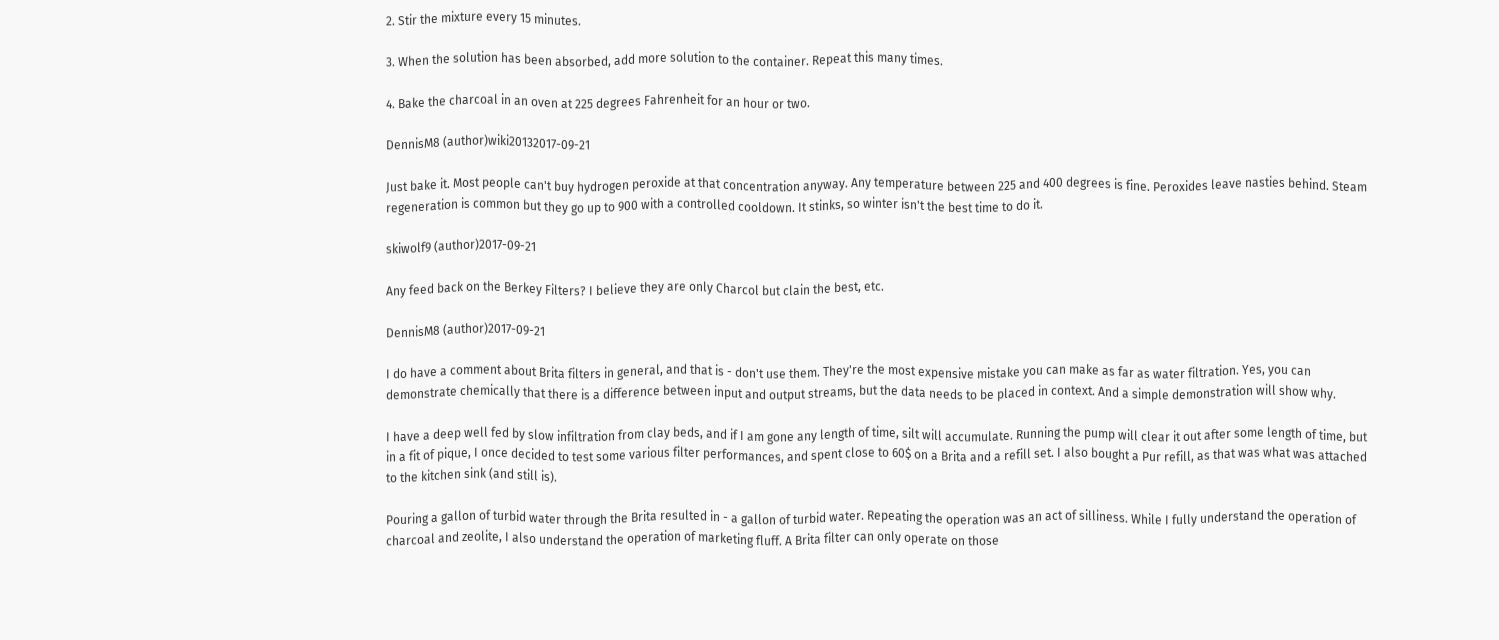2. Stir the mixture every 15 minutes.

3. When the solution has been absorbed, add more solution to the container. Repeat this many times.

4. Bake the charcoal in an oven at 225 degrees Fahrenheit for an hour or two.

DennisM8 (author)wiki20132017-09-21

Just bake it. Most people can't buy hydrogen peroxide at that concentration anyway. Any temperature between 225 and 400 degrees is fine. Peroxides leave nasties behind. Steam regeneration is common but they go up to 900 with a controlled cooldown. It stinks, so winter isn't the best time to do it.

skiwolf9 (author)2017-09-21

Any feed back on the Berkey Filters? I believe they are only Charcol but clain the best, etc.

DennisM8 (author)2017-09-21

I do have a comment about Brita filters in general, and that is - don't use them. They're the most expensive mistake you can make as far as water filtration. Yes, you can demonstrate chemically that there is a difference between input and output streams, but the data needs to be placed in context. And a simple demonstration will show why.

I have a deep well fed by slow infiltration from clay beds, and if I am gone any length of time, silt will accumulate. Running the pump will clear it out after some length of time, but in a fit of pique, I once decided to test some various filter performances, and spent close to 60$ on a Brita and a refill set. I also bought a Pur refill, as that was what was attached to the kitchen sink (and still is).

Pouring a gallon of turbid water through the Brita resulted in - a gallon of turbid water. Repeating the operation was an act of silliness. While I fully understand the operation of charcoal and zeolite, I also understand the operation of marketing fluff. A Brita filter can only operate on those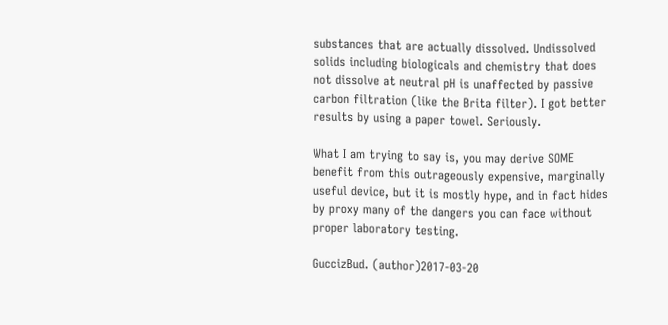substances that are actually dissolved. Undissolved solids including biologicals and chemistry that does not dissolve at neutral pH is unaffected by passive carbon filtration (like the Brita filter). I got better results by using a paper towel. Seriously.

What I am trying to say is, you may derive SOME benefit from this outrageously expensive, marginally useful device, but it is mostly hype, and in fact hides by proxy many of the dangers you can face without proper laboratory testing.

GuccizBud. (author)2017-03-20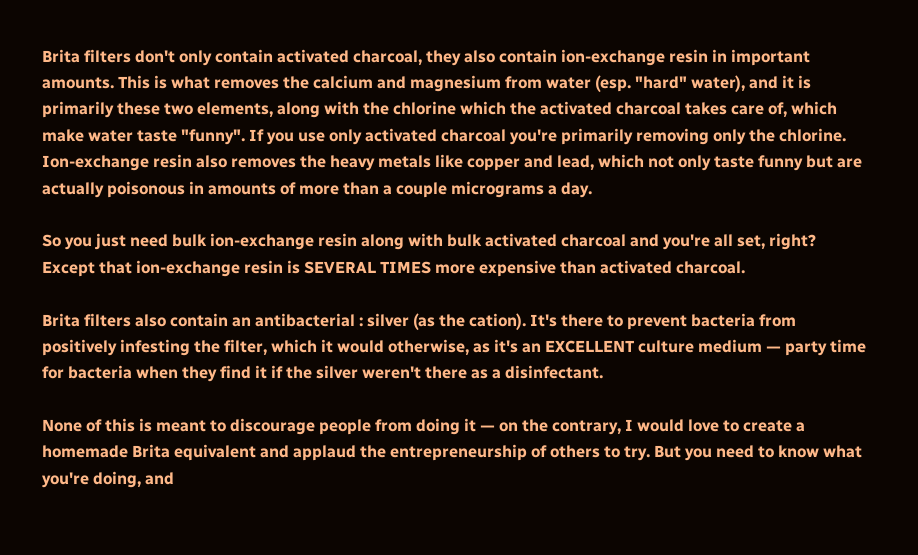Brita filters don't only contain activated charcoal, they also contain ion-exchange resin in important amounts. This is what removes the calcium and magnesium from water (esp. "hard" water), and it is primarily these two elements, along with the chlorine which the activated charcoal takes care of, which make water taste "funny". If you use only activated charcoal you're primarily removing only the chlorine. Ion-exchange resin also removes the heavy metals like copper and lead, which not only taste funny but are actually poisonous in amounts of more than a couple micrograms a day.

So you just need bulk ion-exchange resin along with bulk activated charcoal and you're all set, right? Except that ion-exchange resin is SEVERAL TIMES more expensive than activated charcoal.

Brita filters also contain an antibacterial : silver (as the cation). It's there to prevent bacteria from positively infesting the filter, which it would otherwise, as it's an EXCELLENT culture medium — party time for bacteria when they find it if the silver weren't there as a disinfectant.

None of this is meant to discourage people from doing it — on the contrary, I would love to create a homemade Brita equivalent and applaud the entrepreneurship of others to try. But you need to know what you're doing, and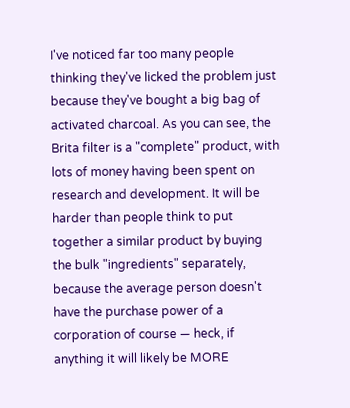I've noticed far too many people thinking they've licked the problem just because they've bought a big bag of activated charcoal. As you can see, the Brita filter is a "complete" product, with lots of money having been spent on research and development. It will be harder than people think to put together a similar product by buying the bulk "ingredients" separately, because the average person doesn't have the purchase power of a corporation of course — heck, if anything it will likely be MORE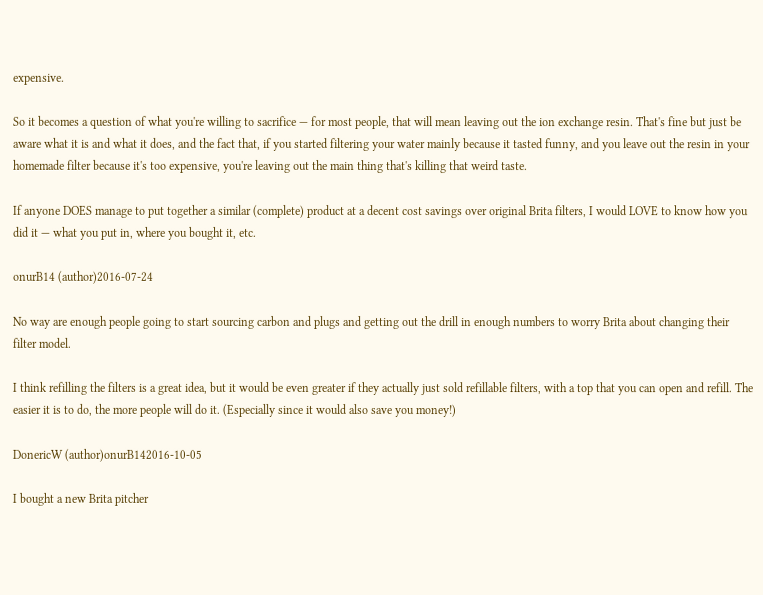expensive.

So it becomes a question of what you're willing to sacrifice — for most people, that will mean leaving out the ion exchange resin. That's fine but just be aware what it is and what it does, and the fact that, if you started filtering your water mainly because it tasted funny, and you leave out the resin in your homemade filter because it's too expensive, you're leaving out the main thing that's killing that weird taste.

If anyone DOES manage to put together a similar (complete) product at a decent cost savings over original Brita filters, I would LOVE to know how you did it — what you put in, where you bought it, etc.

onurB14 (author)2016-07-24

No way are enough people going to start sourcing carbon and plugs and getting out the drill in enough numbers to worry Brita about changing their filter model.

I think refilling the filters is a great idea, but it would be even greater if they actually just sold refillable filters, with a top that you can open and refill. The easier it is to do, the more people will do it. (Especially since it would also save you money!)

DonericW (author)onurB142016-10-05

I bought a new Brita pitcher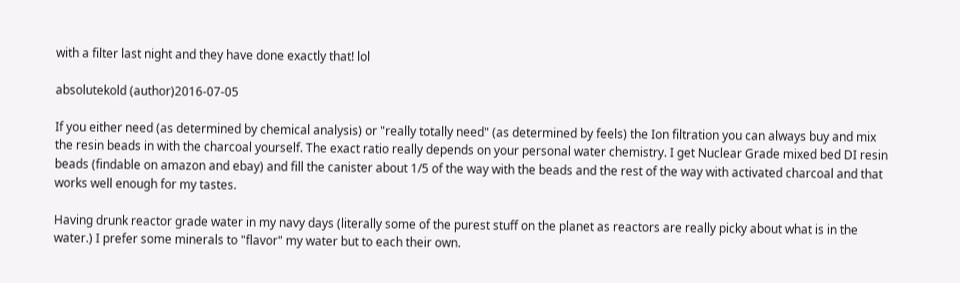with a filter last night and they have done exactly that! lol

absolutekold (author)2016-07-05

If you either need (as determined by chemical analysis) or "really totally need" (as determined by feels) the Ion filtration you can always buy and mix the resin beads in with the charcoal yourself. The exact ratio really depends on your personal water chemistry. I get Nuclear Grade mixed bed DI resin beads (findable on amazon and ebay) and fill the canister about 1/5 of the way with the beads and the rest of the way with activated charcoal and that works well enough for my tastes.

Having drunk reactor grade water in my navy days (literally some of the purest stuff on the planet as reactors are really picky about what is in the water.) I prefer some minerals to "flavor" my water but to each their own.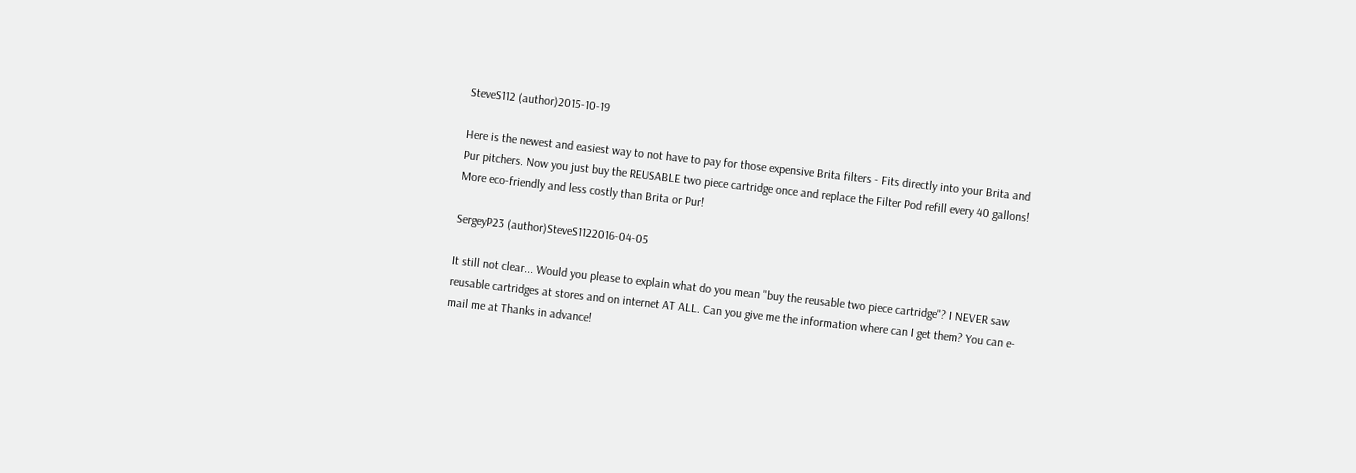SteveS112 (author)2015-10-19

Here is the newest and easiest way to not have to pay for those expensive Brita filters - Fits directly into your Brita and Pur pitchers. Now you just buy the REUSABLE two piece cartridge once and replace the Filter Pod refill every 40 gallons! More eco-friendly and less costly than Brita or Pur!

SergeyP23 (author)SteveS1122016-04-05

It still not clear... Would you please to explain what do you mean "buy the reusable two piece cartridge"? I NEVER saw reusable cartridges at stores and on internet AT ALL. Can you give me the information where can I get them? You can e-mail me at Thanks in advance!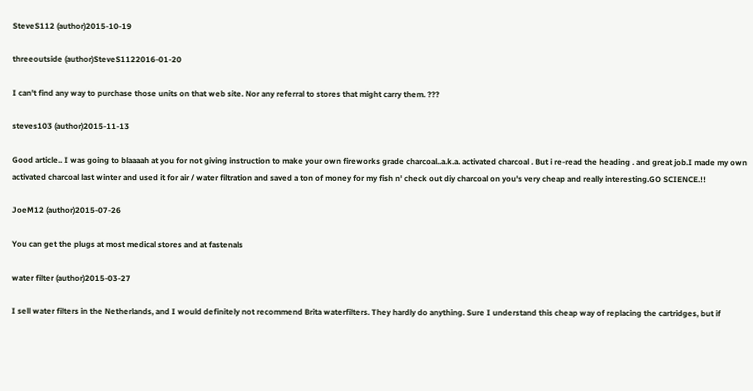SteveS112 (author)2015-10-19

threeoutside (author)SteveS1122016-01-20

I can't find any way to purchase those units on that web site. Nor any referral to stores that might carry them. ???

steves103 (author)2015-11-13

Good article.. I was going to blaaaah at you for not giving instruction to make your own fireworks grade charcoal..a.k.a. activated charcoal . But i re-read the heading . and great job.I made my own activated charcoal last winter and used it for air / water filtration and saved a ton of money for my fish n' check out diy charcoal on you's very cheap and really interesting.GO SCIENCE.!!

JoeM12 (author)2015-07-26

You can get the plugs at most medical stores and at fastenals

water filter (author)2015-03-27

I sell water filters in the Netherlands, and I would definitely not recommend Brita waterfilters. They hardly do anything. Sure I understand this cheap way of replacing the cartridges, but if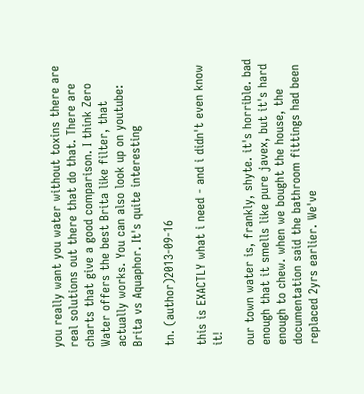you really want you water without toxins there are real solutions out there that do that. There are charts that give a good comparison. I think Zero Water offers the best Brita like filter, that actually works. You can also look up on youtube: Brita vs Aquaphor. It's quite interesting

tn. (author)2013-09-16

this is EXACTLY what i need - and i didn't even know it!

our town water is, frankly, shyte. it's horrible. bad enough that it smells like pure javex, but it's hard enough to chew. when we bought the house, the documentation said the bathroom fittings had been replaced 2yrs earlier. We've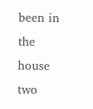been in the house two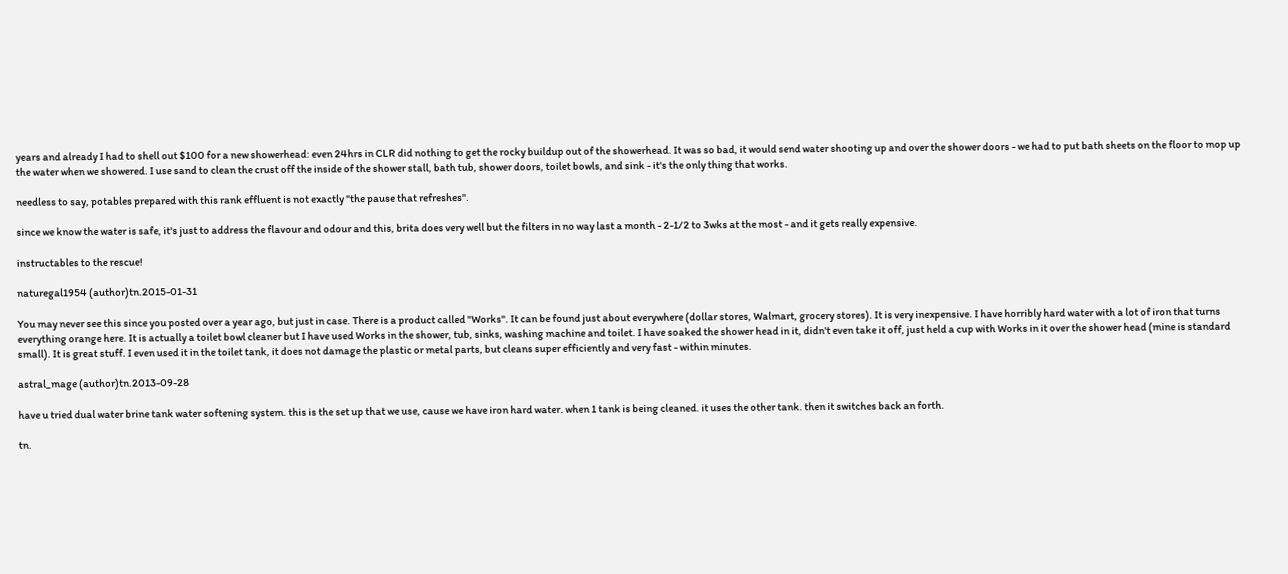years and already I had to shell out $100 for a new showerhead: even 24hrs in CLR did nothing to get the rocky buildup out of the showerhead. It was so bad, it would send water shooting up and over the shower doors - we had to put bath sheets on the floor to mop up the water when we showered. I use sand to clean the crust off the inside of the shower stall, bath tub, shower doors, toilet bowls, and sink - it's the only thing that works.

needless to say, potables prepared with this rank effluent is not exactly "the pause that refreshes".

since we know the water is safe, it's just to address the flavour and odour and this, brita does very well but the filters in no way last a month - 2-1/2 to 3wks at the most - and it gets really expensive.

instructables to the rescue!

naturegal1954 (author)tn.2015-01-31

You may never see this since you posted over a year ago, but just in case. There is a product called "Works". It can be found just about everywhere (dollar stores, Walmart, grocery stores). It is very inexpensive. I have horribly hard water with a lot of iron that turns everything orange here. It is actually a toilet bowl cleaner but I have used Works in the shower, tub, sinks, washing machine and toilet. I have soaked the shower head in it, didn't even take it off, just held a cup with Works in it over the shower head (mine is standard small). It is great stuff. I even used it in the toilet tank, it does not damage the plastic or metal parts, but cleans super efficiently and very fast - within minutes.

astral_mage (author)tn.2013-09-28

have u tried dual water brine tank water softening system. this is the set up that we use, cause we have iron hard water. when 1 tank is being cleaned. it uses the other tank. then it switches back an forth.

tn.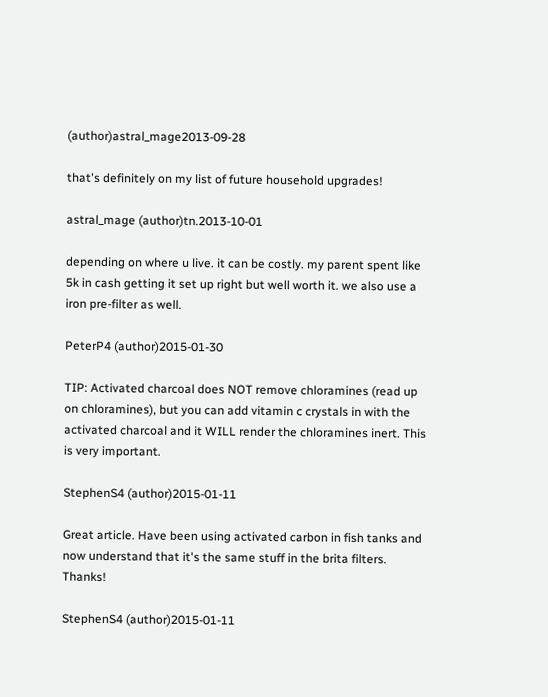(author)astral_mage2013-09-28

that's definitely on my list of future household upgrades!

astral_mage (author)tn.2013-10-01

depending on where u live. it can be costly. my parent spent like 5k in cash getting it set up right but well worth it. we also use a iron pre-filter as well.

PeterP4 (author)2015-01-30

TIP: Activated charcoal does NOT remove chloramines (read up on chloramines), but you can add vitamin c crystals in with the activated charcoal and it WILL render the chloramines inert. This is very important.

StephenS4 (author)2015-01-11

Great article. Have been using activated carbon in fish tanks and now understand that it's the same stuff in the brita filters. Thanks!

StephenS4 (author)2015-01-11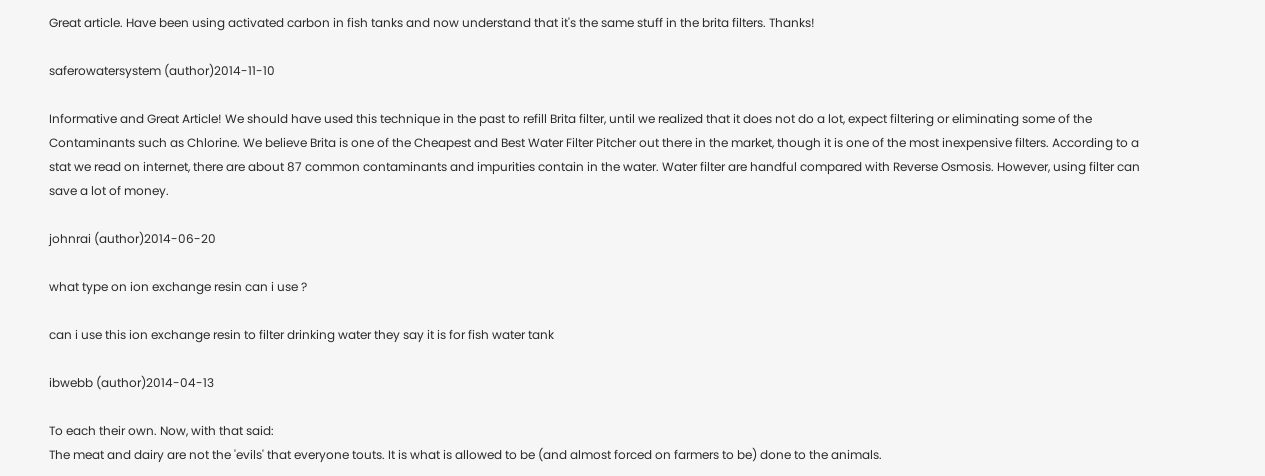Great article. Have been using activated carbon in fish tanks and now understand that it's the same stuff in the brita filters. Thanks!

saferowatersystem (author)2014-11-10

Informative and Great Article! We should have used this technique in the past to refill Brita filter, until we realized that it does not do a lot, expect filtering or eliminating some of the Contaminants such as Chlorine. We believe Brita is one of the Cheapest and Best Water Filter Pitcher out there in the market, though it is one of the most inexpensive filters. According to a stat we read on internet, there are about 87 common contaminants and impurities contain in the water. Water filter are handful compared with Reverse Osmosis. However, using filter can save a lot of money.

johnrai (author)2014-06-20

what type on ion exchange resin can i use ?

can i use this ion exchange resin to filter drinking water they say it is for fish water tank

ibwebb (author)2014-04-13

To each their own. Now, with that said:
The meat and dairy are not the 'evils' that everyone touts. It is what is allowed to be (and almost forced on farmers to be) done to the animals.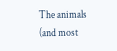The animals (and most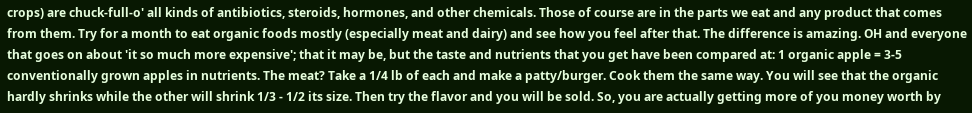crops) are chuck-full-o' all kinds of antibiotics, steroids, hormones, and other chemicals. Those of course are in the parts we eat and any product that comes from them. Try for a month to eat organic foods mostly (especially meat and dairy) and see how you feel after that. The difference is amazing. OH and everyone that goes on about 'it so much more expensive'; that it may be, but the taste and nutrients that you get have been compared at: 1 organic apple = 3-5 conventionally grown apples in nutrients. The meat? Take a 1/4 lb of each and make a patty/burger. Cook them the same way. You will see that the organic hardly shrinks while the other will shrink 1/3 - 1/2 its size. Then try the flavor and you will be sold. So, you are actually getting more of you money worth by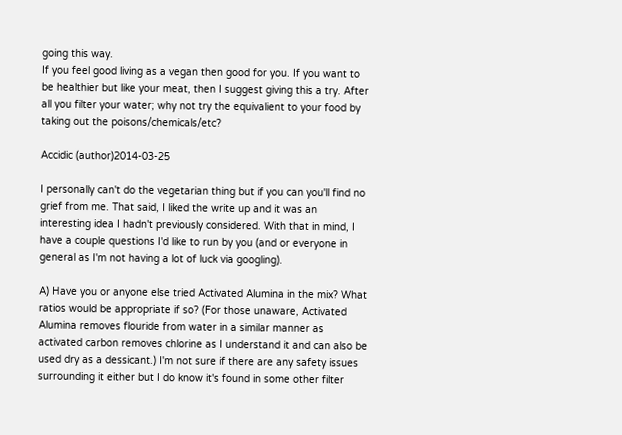going this way.
If you feel good living as a vegan then good for you. If you want to be healthier but like your meat, then I suggest giving this a try. After all you filter your water; why not try the equivalient to your food by taking out the poisons/chemicals/etc?

Accidic (author)2014-03-25

I personally can't do the vegetarian thing but if you can you'll find no grief from me. That said, I liked the write up and it was an interesting idea I hadn't previously considered. With that in mind, I have a couple questions I'd like to run by you (and or everyone in general as I'm not having a lot of luck via googling).

A) Have you or anyone else tried Activated Alumina in the mix? What ratios would be appropriate if so? (For those unaware, Activated Alumina removes flouride from water in a similar manner as activated carbon removes chlorine as I understand it and can also be used dry as a dessicant.) I'm not sure if there are any safety issues surrounding it either but I do know it's found in some other filter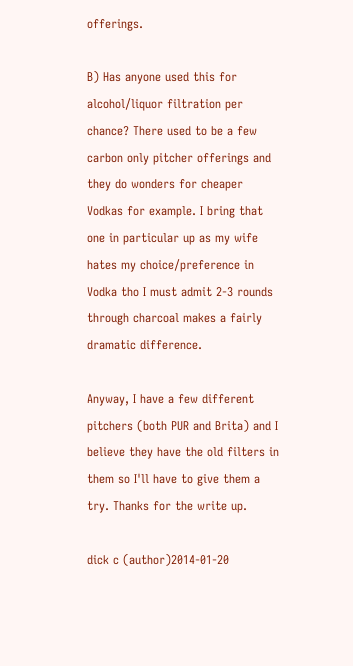offerings.

B) Has anyone used this for alcohol/liquor filtration per chance? There used to be a few carbon only pitcher offerings and they do wonders for cheaper Vodkas for example. I bring that one in particular up as my wife hates my choice/preference in Vodka tho I must admit 2-3 rounds through charcoal makes a fairly dramatic difference.

Anyway, I have a few different pitchers (both PUR and Brita) and I believe they have the old filters in them so I'll have to give them a try. Thanks for the write up.

dick c (author)2014-01-20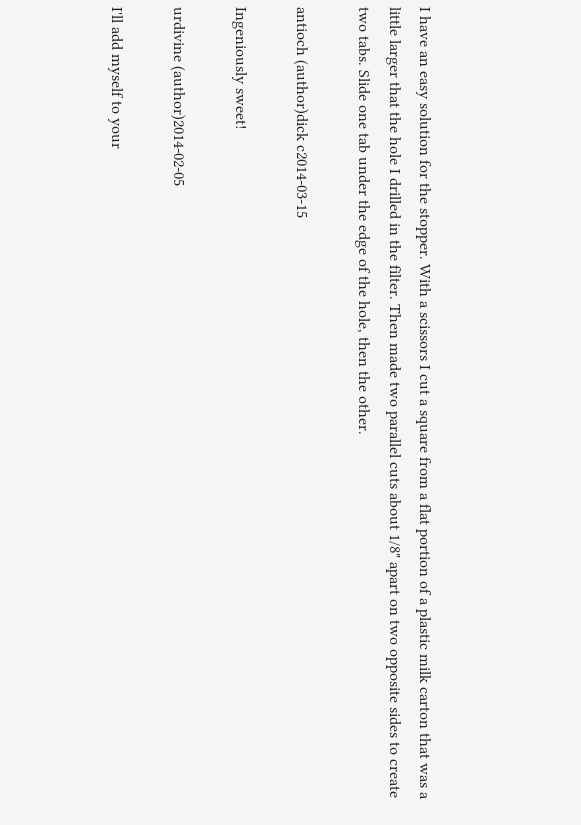I have an easy solution for the stopper. With a scissors I cut a square from a flat portion of a plastic milk carton that was a little larger that the hole I drilled in the filter. Then made two parallel cuts about 1/8" apart on two opposite sides to create two tabs. Slide one tab under the edge of the hole, then the other.

antioch (author)dick c2014-03-15

Ingeniously sweet!

urdivine (author)2014-02-05

I'll add myself to your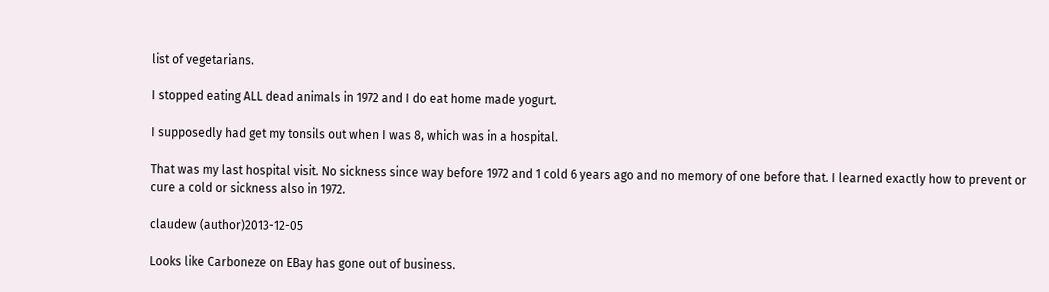list of vegetarians.

I stopped eating ALL dead animals in 1972 and I do eat home made yogurt.

I supposedly had get my tonsils out when I was 8, which was in a hospital.

That was my last hospital visit. No sickness since way before 1972 and 1 cold 6 years ago and no memory of one before that. I learned exactly how to prevent or cure a cold or sickness also in 1972.

claudew (author)2013-12-05

Looks like Carboneze on EBay has gone out of business.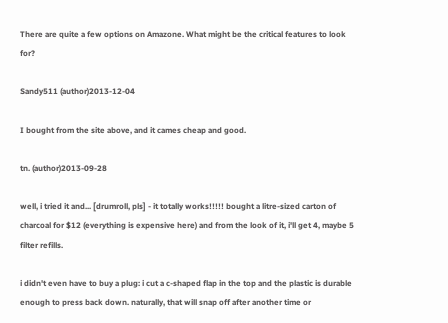There are quite a few options on Amazone. What might be the critical features to look for?

Sandy511 (author)2013-12-04

I bought from the site above, and it cames cheap and good.

tn. (author)2013-09-28

well, i tried it and... [drumroll, pls] - it totally works!!!!! bought a litre-sized carton of charcoal for $12 (everything is expensive here) and from the look of it, i'll get 4, maybe 5 filter refills.

i didn't even have to buy a plug: i cut a c-shaped flap in the top and the plastic is durable enough to press back down. naturally, that will snap off after another time or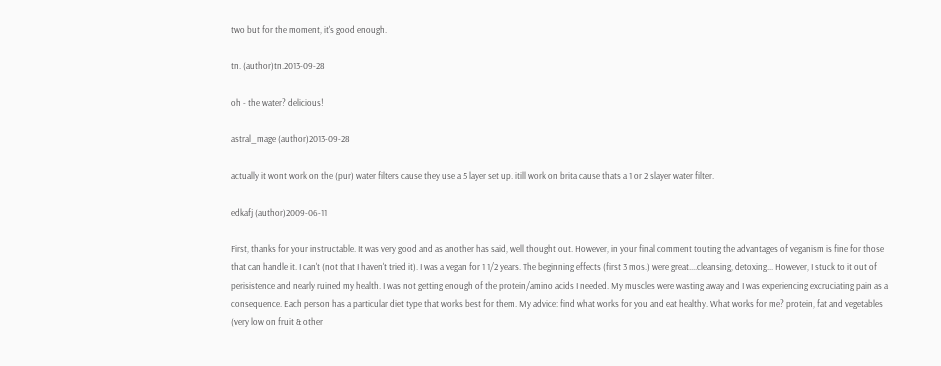two but for the moment, it's good enough.

tn. (author)tn.2013-09-28

oh - the water? delicious!

astral_mage (author)2013-09-28

actually it wont work on the (pur) water filters cause they use a 5 layer set up. itill work on brita cause thats a 1 or 2 slayer water filter.

edkafj (author)2009-06-11

First, thanks for your instructable. It was very good and as another has said, well thought out. However, in your final comment touting the advantages of veganism is fine for those that can handle it. I can't (not that I haven't tried it). I was a vegan for 1 1/2 years. The beginning effects (first 3 mos.) were great....cleansing, detoxing... However, I stuck to it out of perisistence and nearly ruined my health. I was not getting enough of the protein/amino acids I needed. My muscles were wasting away and I was experiencing excruciating pain as a consequence. Each person has a particular diet type that works best for them. My advice: find what works for you and eat healthy. What works for me? protein, fat and vegetables (very low on fruit & other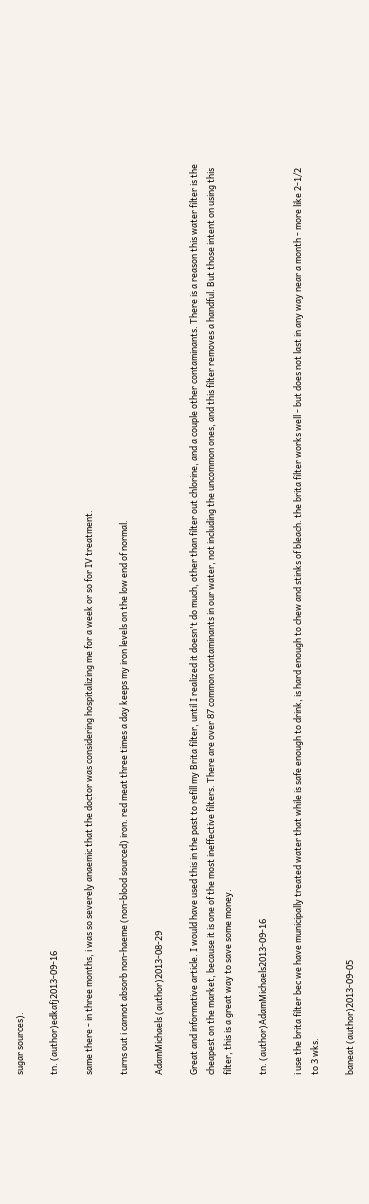sugar sources).

tn. (author)edkafj2013-09-16

same there - in three months, i was so severely anaemic that the doctor was considering hospitalizing me for a week or so for IV treatment.

turns out i cannot absorb non-haeme (non-blood sourced) iron. red meat three times a day keeps my iron levels on the low end of normal.

AdamMichaels (author)2013-08-29

Great and informative article. I would have used this in the past to refill my Brita filter, until I realized it doesn't do much, other than filter out chlorine, and a couple other contaminants. There is a reason this water filter is the cheapest on the market, because it is one of the most ineffective filters. There are over 87 common contaminants in our water, not including the uncommon ones, and this filter removes a handful. But those intent on using this filter, this is a great way to save some money.

tn. (author)AdamMichaels2013-09-16

i use the brita filter bec we have municipally treated water that while is safe enough to drink, is hard enough to chew and stinks of bleach. the brita filter works well - but does not last in any way near a month - more like 2-1/2 to 3 wks.

baneat (author)2013-09-05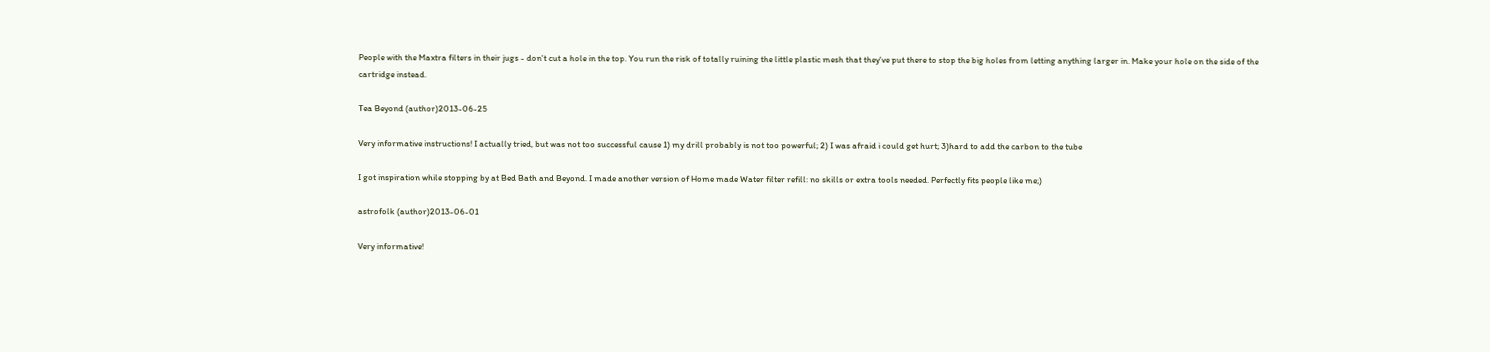People with the Maxtra filters in their jugs - don't cut a hole in the top. You run the risk of totally ruining the little plastic mesh that they've put there to stop the big holes from letting anything larger in. Make your hole on the side of the cartridge instead.

Tea Beyond (author)2013-06-25

Very informative instructions! I actually tried, but was not too successful cause 1) my drill probably is not too powerful; 2) I was afraid i could get hurt; 3)hard to add the carbon to the tube

I got inspiration while stopping by at Bed Bath and Beyond. I made another version of Home made Water filter refill: no skills or extra tools needed. Perfectly fits people like me;)

astrofolk (author)2013-06-01

Very informative!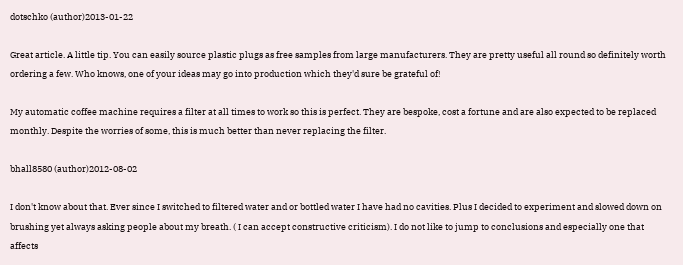dotschko (author)2013-01-22

Great article. A little tip. You can easily source plastic plugs as free samples from large manufacturers. They are pretty useful all round so definitely worth ordering a few. Who knows, one of your ideas may go into production which they'd sure be grateful of!

My automatic coffee machine requires a filter at all times to work so this is perfect. They are bespoke, cost a fortune and are also expected to be replaced monthly. Despite the worries of some, this is much better than never replacing the filter.

bhall8580 (author)2012-08-02

I don't know about that. Ever since I switched to filtered water and or bottled water I have had no cavities. Plus I decided to experiment and slowed down on brushing yet always asking people about my breath. ( I can accept constructive criticism). I do not like to jump to conclusions and especially one that affects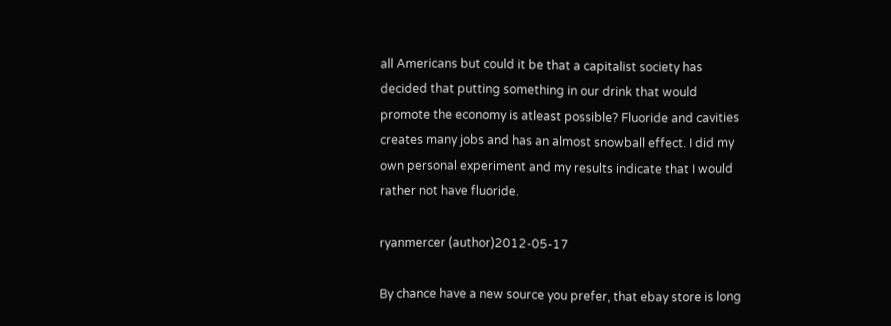all Americans but could it be that a capitalist society has decided that putting something in our drink that would promote the economy is atleast possible? Fluoride and cavities creates many jobs and has an almost snowball effect. I did my own personal experiment and my results indicate that I would rather not have fluoride.

ryanmercer (author)2012-05-17

By chance have a new source you prefer, that ebay store is long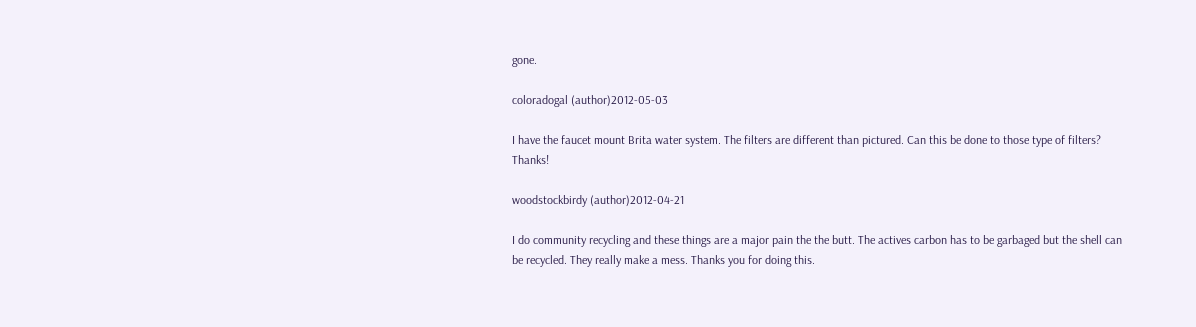gone.

coloradogal (author)2012-05-03

I have the faucet mount Brita water system. The filters are different than pictured. Can this be done to those type of filters? Thanks!

woodstockbirdy (author)2012-04-21

I do community recycling and these things are a major pain the the butt. The actives carbon has to be garbaged but the shell can be recycled. They really make a mess. Thanks you for doing this.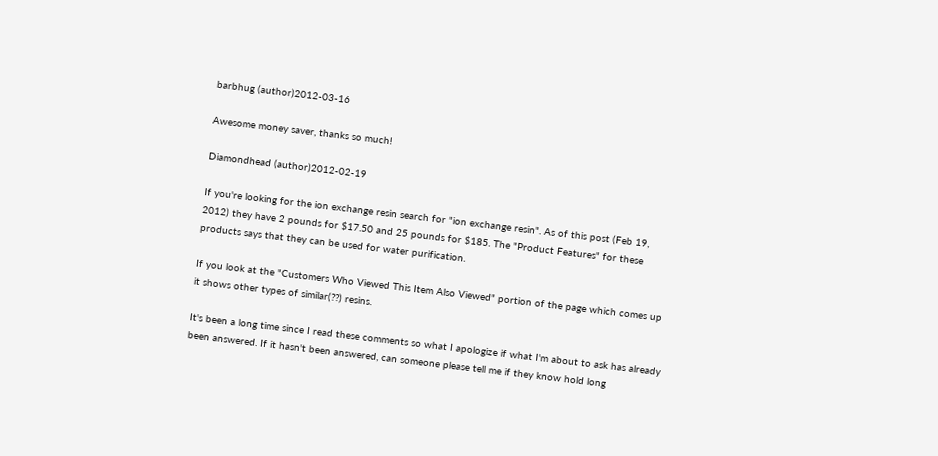barbhug (author)2012-03-16

Awesome money saver, thanks so much!

Diamondhead (author)2012-02-19

If you're looking for the ion exchange resin search for "ion exchange resin". As of this post (Feb 19, 2012) they have 2 pounds for $17.50 and 25 pounds for $185. The "Product Features" for these products says that they can be used for water purification.

If you look at the "Customers Who Viewed This Item Also Viewed" portion of the page which comes up it shows other types of similar(??) resins.

It's been a long time since I read these comments so what I apologize if what I'm about to ask has already been answered. If it hasn't been answered, can someone please tell me if they know hold long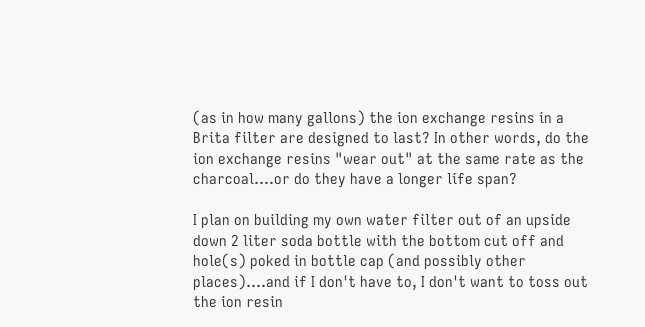(as in how many gallons) the ion exchange resins in a Brita filter are designed to last? In other words, do the ion exchange resins "wear out" at the same rate as the charcoal....or do they have a longer life span?

I plan on building my own water filter out of an upside down 2 liter soda bottle with the bottom cut off and hole(s) poked in bottle cap (and possibly other places)....and if I don't have to, I don't want to toss out the ion resin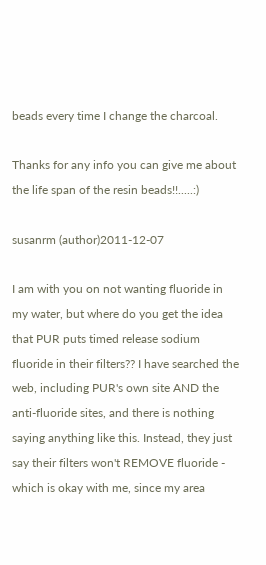beads every time I change the charcoal.

Thanks for any info you can give me about the life span of the resin beads!!.....:)

susanrm (author)2011-12-07

I am with you on not wanting fluoride in my water, but where do you get the idea that PUR puts timed release sodium fluoride in their filters?? I have searched the web, including PUR's own site AND the anti-fluoride sites, and there is nothing saying anything like this. Instead, they just say their filters won't REMOVE fluoride - which is okay with me, since my area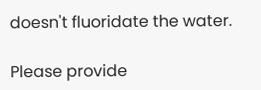doesn't fluoridate the water.

Please provide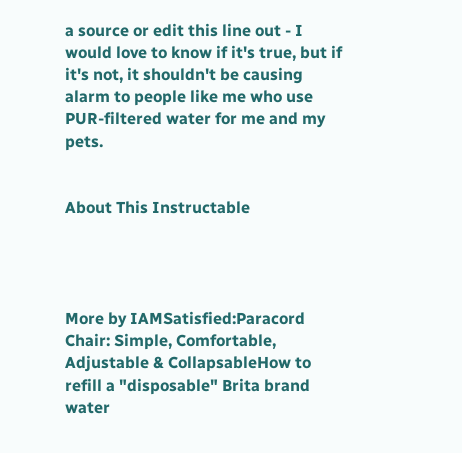a source or edit this line out - I would love to know if it's true, but if it's not, it shouldn't be causing alarm to people like me who use PUR-filtered water for me and my pets.


About This Instructable




More by IAMSatisfied:Paracord Chair: Simple, Comfortable, Adjustable & CollapsableHow to refill a "disposable" Brita brand water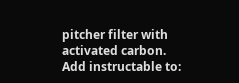pitcher filter with activated carbon.
Add instructable to: